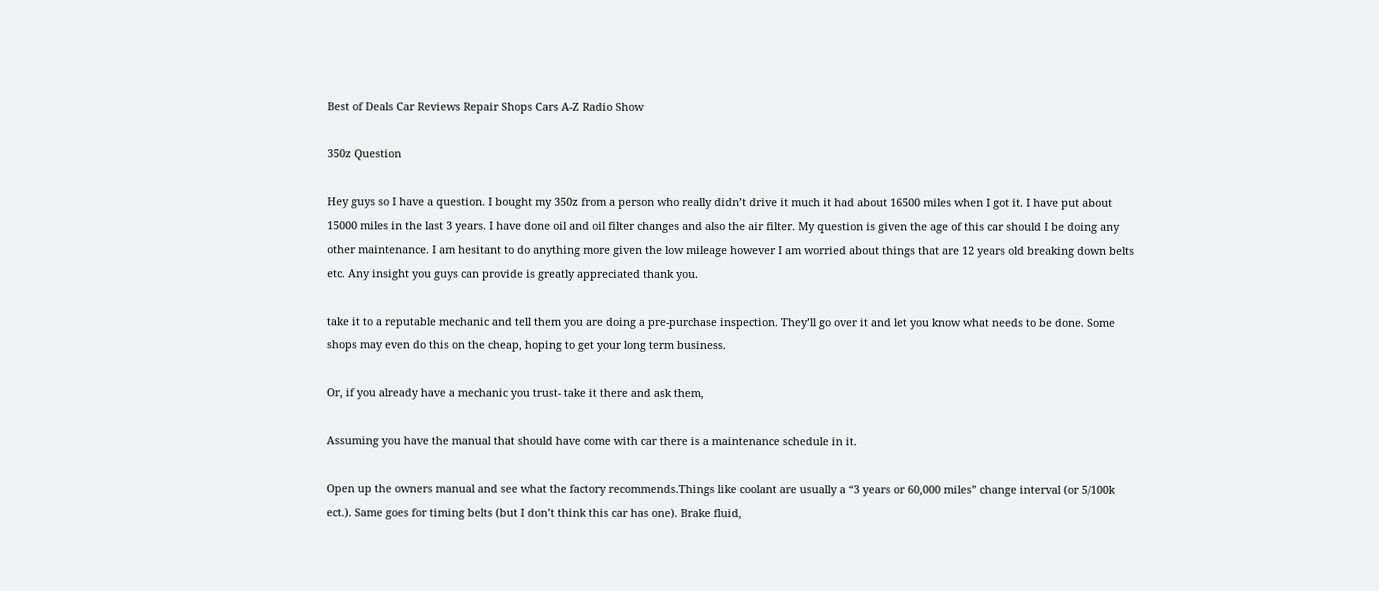Best of Deals Car Reviews Repair Shops Cars A-Z Radio Show

350z Question

Hey guys so I have a question. I bought my 350z from a person who really didn’t drive it much it had about 16500 miles when I got it. I have put about 15000 miles in the last 3 years. I have done oil and oil filter changes and also the air filter. My question is given the age of this car should I be doing any other maintenance. I am hesitant to do anything more given the low mileage however I am worried about things that are 12 years old breaking down belts etc. Any insight you guys can provide is greatly appreciated thank you.

take it to a reputable mechanic and tell them you are doing a pre-purchase inspection. They’ll go over it and let you know what needs to be done. Some shops may even do this on the cheap, hoping to get your long term business.

Or, if you already have a mechanic you trust- take it there and ask them,

Assuming you have the manual that should have come with car there is a maintenance schedule in it.

Open up the owners manual and see what the factory recommends.Things like coolant are usually a “3 years or 60,000 miles” change interval (or 5/100k ect.). Same goes for timing belts (but I don’t think this car has one). Brake fluid,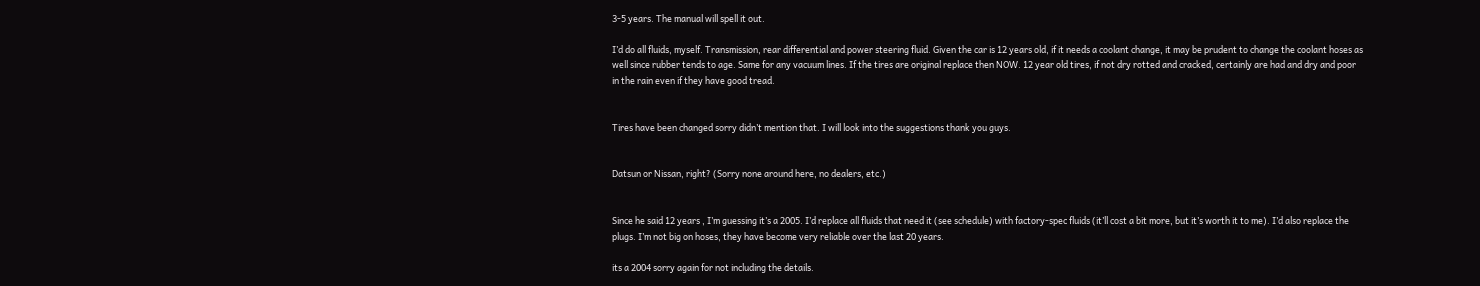3-5 years. The manual will spell it out.

I’d do all fluids, myself. Transmission, rear differential and power steering fluid. Given the car is 12 years old, if it needs a coolant change, it may be prudent to change the coolant hoses as well since rubber tends to age. Same for any vacuum lines. If the tires are original replace then NOW. 12 year old tires, if not dry rotted and cracked, certainly are had and dry and poor in the rain even if they have good tread.


Tires have been changed sorry didn’t mention that. I will look into the suggestions thank you guys.


Datsun or Nissan, right? (Sorry none around here, no dealers, etc.)


Since he said 12 years , I’m guessing it’s a 2005. I’d replace all fluids that need it (see schedule) with factory-spec fluids (it’ll cost a bit more, but it’s worth it to me). I’d also replace the plugs. I’m not big on hoses, they have become very reliable over the last 20 years.

its a 2004 sorry again for not including the details.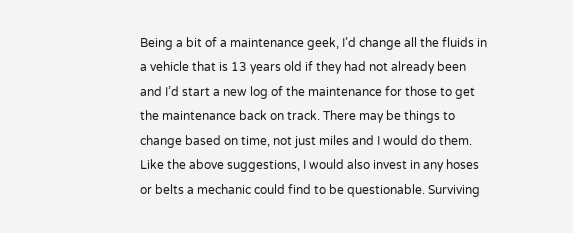Being a bit of a maintenance geek, I’d change all the fluids in a vehicle that is 13 years old if they had not already been and I’d start a new log of the maintenance for those to get the maintenance back on track. There may be things to change based on time, not just miles and I would do them. Like the above suggestions, I would also invest in any hoses or belts a mechanic could find to be questionable. Surviving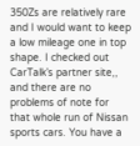350Zs are relatively rare and I would want to keep a low mileage one in top shape. I checked out CarTalk’s partner site,, and there are no problems of note for that whole run of Nissan sports cars. You have a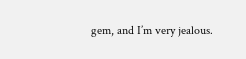gem, and I’m very jealous.